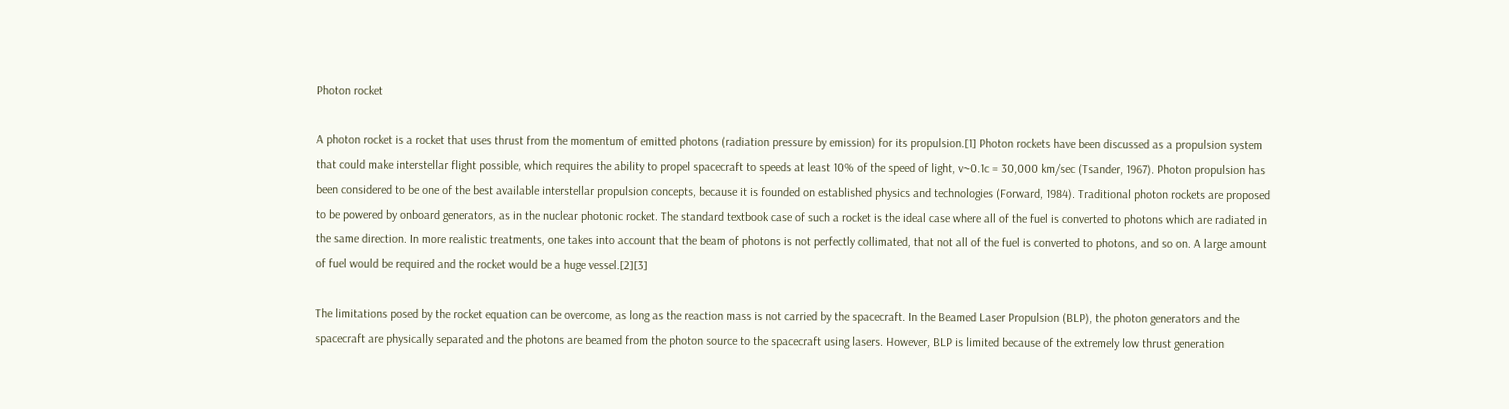Photon rocket

A photon rocket is a rocket that uses thrust from the momentum of emitted photons (radiation pressure by emission) for its propulsion.[1] Photon rockets have been discussed as a propulsion system that could make interstellar flight possible, which requires the ability to propel spacecraft to speeds at least 10% of the speed of light, v~0.1c = 30,000 km/sec (Tsander, 1967). Photon propulsion has been considered to be one of the best available interstellar propulsion concepts, because it is founded on established physics and technologies (Forward, 1984). Traditional photon rockets are proposed to be powered by onboard generators, as in the nuclear photonic rocket. The standard textbook case of such a rocket is the ideal case where all of the fuel is converted to photons which are radiated in the same direction. In more realistic treatments, one takes into account that the beam of photons is not perfectly collimated, that not all of the fuel is converted to photons, and so on. A large amount of fuel would be required and the rocket would be a huge vessel.[2][3]

The limitations posed by the rocket equation can be overcome, as long as the reaction mass is not carried by the spacecraft. In the Beamed Laser Propulsion (BLP), the photon generators and the spacecraft are physically separated and the photons are beamed from the photon source to the spacecraft using lasers. However, BLP is limited because of the extremely low thrust generation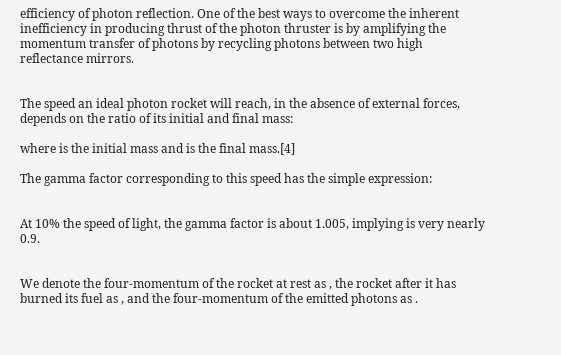efficiency of photon reflection. One of the best ways to overcome the inherent inefficiency in producing thrust of the photon thruster is by amplifying the momentum transfer of photons by recycling photons between two high reflectance mirrors.


The speed an ideal photon rocket will reach, in the absence of external forces, depends on the ratio of its initial and final mass:

where is the initial mass and is the final mass.[4]

The gamma factor corresponding to this speed has the simple expression:


At 10% the speed of light, the gamma factor is about 1.005, implying is very nearly 0.9.


We denote the four-momentum of the rocket at rest as , the rocket after it has burned its fuel as , and the four-momentum of the emitted photons as .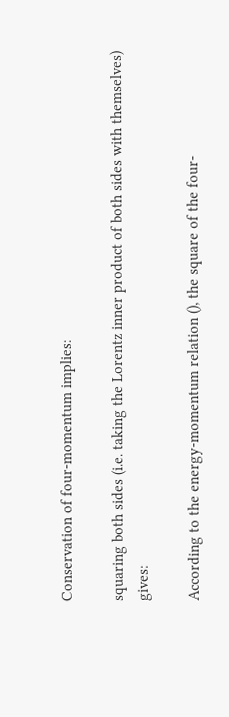Conservation of four-momentum implies:

squaring both sides (i.e. taking the Lorentz inner product of both sides with themselves) gives:

According to the energy-momentum relation (), the square of the four-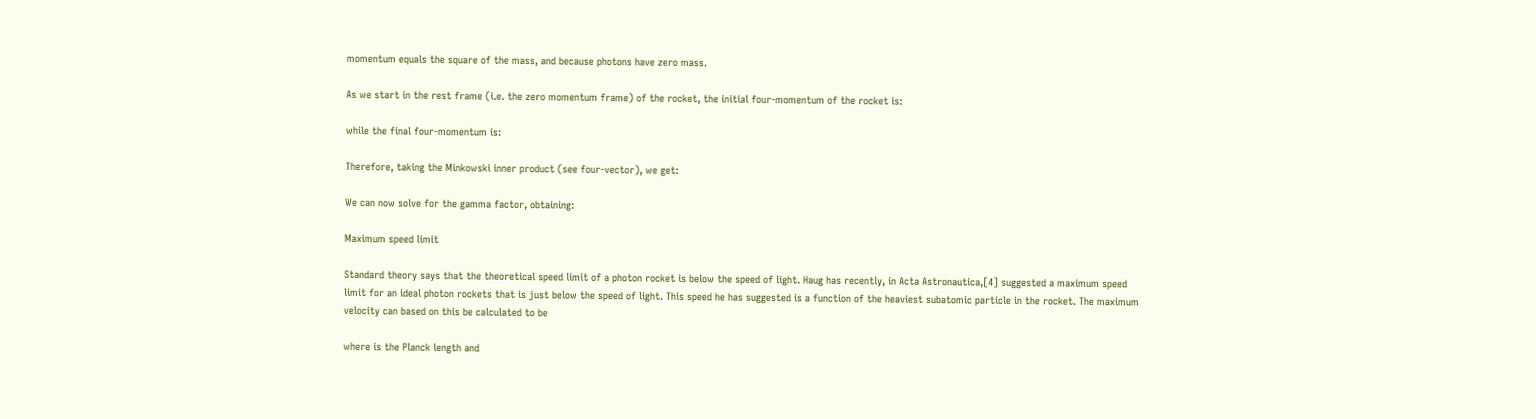momentum equals the square of the mass, and because photons have zero mass.

As we start in the rest frame (i.e. the zero momentum frame) of the rocket, the initial four-momentum of the rocket is:

while the final four-momentum is:

Therefore, taking the Minkowski inner product (see four-vector), we get:

We can now solve for the gamma factor, obtaining:

Maximum speed limit

Standard theory says that the theoretical speed limit of a photon rocket is below the speed of light. Haug has recently, in Acta Astronautica,[4] suggested a maximum speed limit for an ideal photon rockets that is just below the speed of light. This speed he has suggested is a function of the heaviest subatomic particle in the rocket. The maximum velocity can based on this be calculated to be

where is the Planck length and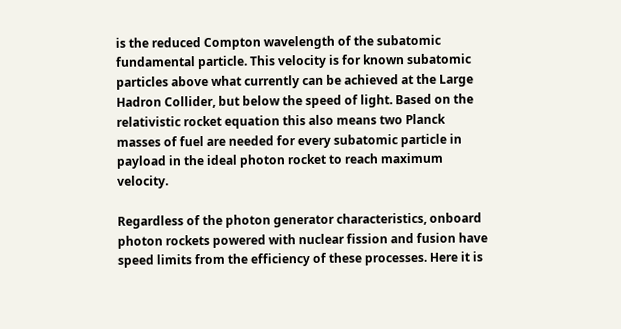is the reduced Compton wavelength of the subatomic fundamental particle. This velocity is for known subatomic particles above what currently can be achieved at the Large Hadron Collider, but below the speed of light. Based on the relativistic rocket equation this also means two Planck masses of fuel are needed for every subatomic particle in payload in the ideal photon rocket to reach maximum velocity.

Regardless of the photon generator characteristics, onboard photon rockets powered with nuclear fission and fusion have speed limits from the efficiency of these processes. Here it is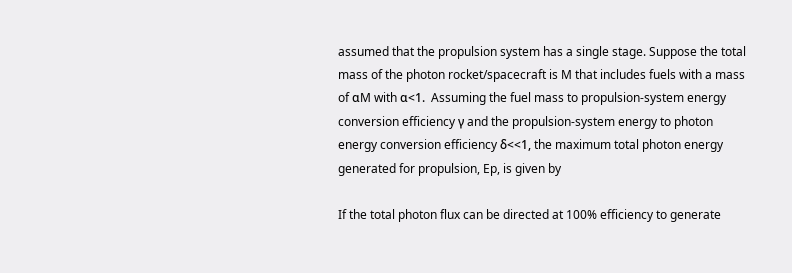assumed that the propulsion system has a single stage. Suppose the total mass of the photon rocket/spacecraft is M that includes fuels with a mass of αM with α<1.  Assuming the fuel mass to propulsion-system energy conversion efficiency γ and the propulsion-system energy to photon energy conversion efficiency δ<<1, the maximum total photon energy generated for propulsion, Ep, is given by

If the total photon flux can be directed at 100% efficiency to generate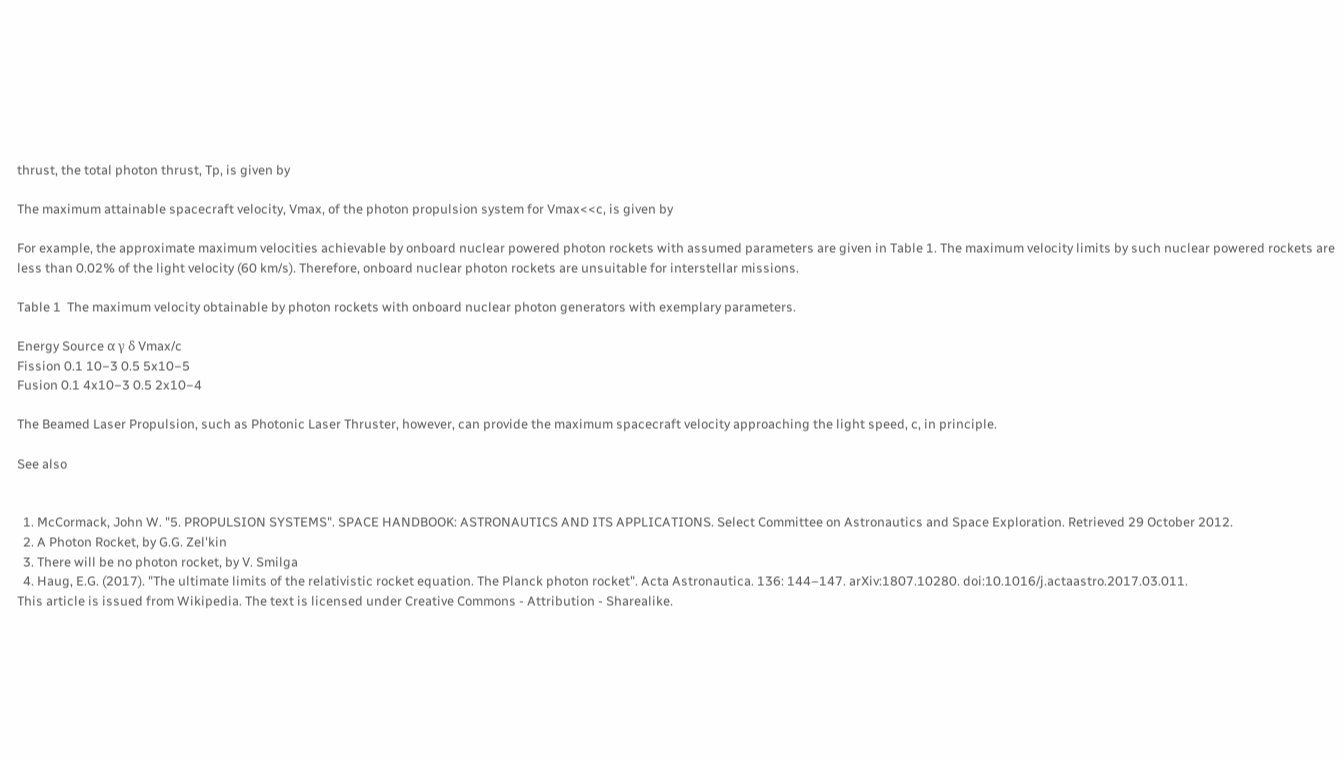thrust, the total photon thrust, Tp, is given by

The maximum attainable spacecraft velocity, Vmax, of the photon propulsion system for Vmax<<c, is given by

For example, the approximate maximum velocities achievable by onboard nuclear powered photon rockets with assumed parameters are given in Table 1. The maximum velocity limits by such nuclear powered rockets are less than 0.02% of the light velocity (60 km/s). Therefore, onboard nuclear photon rockets are unsuitable for interstellar missions.

Table 1  The maximum velocity obtainable by photon rockets with onboard nuclear photon generators with exemplary parameters.

Energy Source α γ δ Vmax/c
Fission 0.1 10−3 0.5 5x10−5
Fusion 0.1 4x10−3 0.5 2x10−4

The Beamed Laser Propulsion, such as Photonic Laser Thruster, however, can provide the maximum spacecraft velocity approaching the light speed, c, in principle.

See also


  1. McCormack, John W. "5. PROPULSION SYSTEMS". SPACE HANDBOOK: ASTRONAUTICS AND ITS APPLICATIONS. Select Committee on Astronautics and Space Exploration. Retrieved 29 October 2012.
  2. A Photon Rocket, by G.G. Zel'kin
  3. There will be no photon rocket, by V. Smilga
  4. Haug, E.G. (2017). "The ultimate limits of the relativistic rocket equation. The Planck photon rocket". Acta Astronautica. 136: 144–147. arXiv:1807.10280. doi:10.1016/j.actaastro.2017.03.011.
This article is issued from Wikipedia. The text is licensed under Creative Commons - Attribution - Sharealike.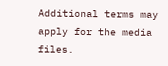Additional terms may apply for the media files.